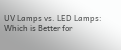UV Lamps vs. LED Lamps: Which is Better for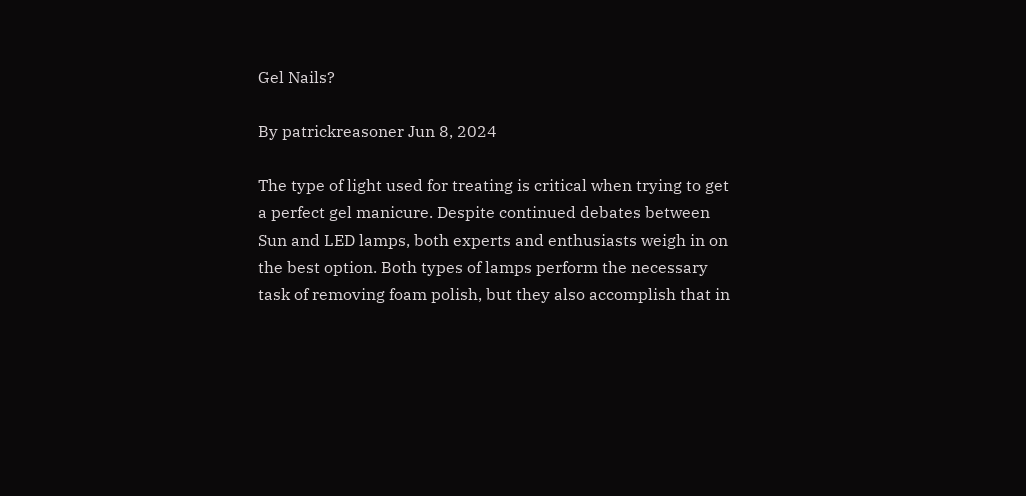Gel Nails?

By patrickreasoner Jun 8, 2024

The type of light used for treating is critical when trying to get a perfect gel manicure. Despite continued debates between Sun and LED lamps, both experts and enthusiasts weigh in on the best option. Both types of lamps perform the necessary task of removing foam polish, but they also accomplish that in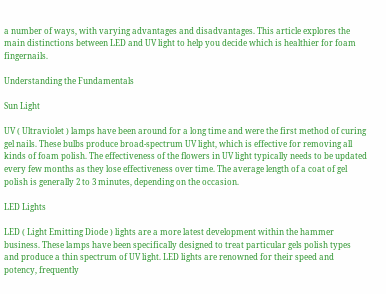a number of ways, with varying advantages and disadvantages. This article explores the main distinctions between LED and UV light to help you decide which is healthier for foam fingernails.

Understanding the Fundamentals

Sun Light

UV ( Ultraviolet ) lamps have been around for a long time and were the first method of curing gel nails. These bulbs produce broad-spectrum UV light, which is effective for removing all kinds of foam polish. The effectiveness of the flowers in UV light typically needs to be updated every few months as they lose effectiveness over time. The average length of a coat of gel polish is generally 2 to 3 minutes, depending on the occasion.

LED Lights

LED ( Light Emitting Diode ) lights are a more latest development within the hammer business. These lamps have been specifically designed to treat particular gels polish types and produce a thin spectrum of UV light. LED lights are renowned for their speed and potency, frequently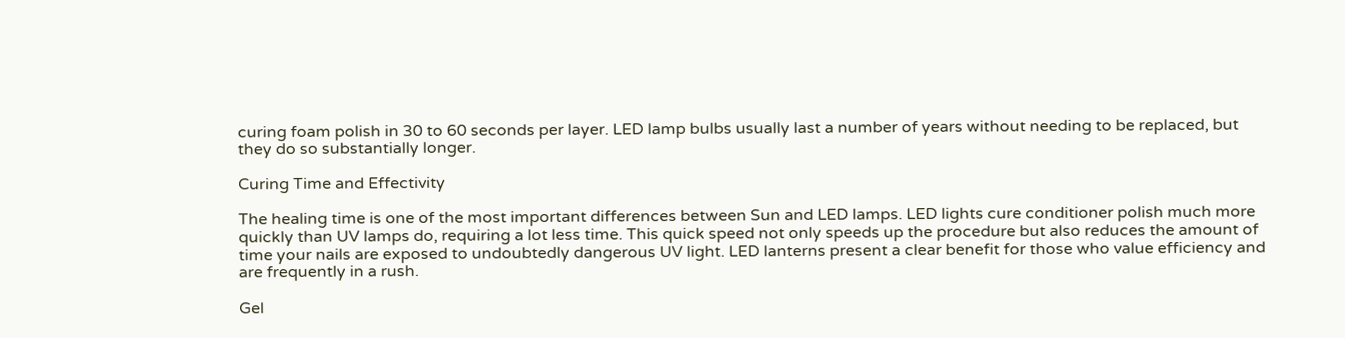curing foam polish in 30 to 60 seconds per layer. LED lamp bulbs usually last a number of years without needing to be replaced, but they do so substantially longer.

Curing Time and Effectivity

The healing time is one of the most important differences between Sun and LED lamps. LED lights cure conditioner polish much more quickly than UV lamps do, requiring a lot less time. This quick speed not only speeds up the procedure but also reduces the amount of time your nails are exposed to undoubtedly dangerous UV light. LED lanterns present a clear benefit for those who value efficiency and are frequently in a rush.

Gel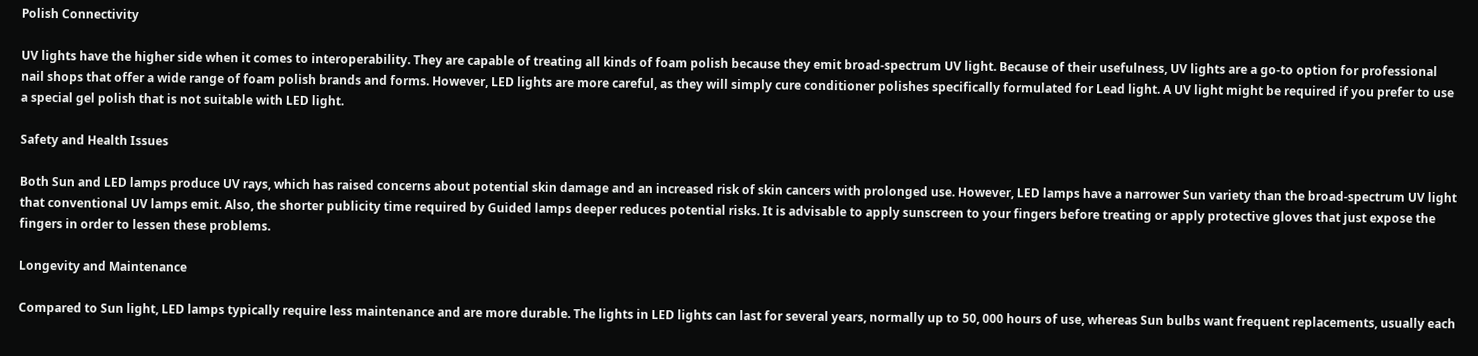Polish Connectivity

UV lights have the higher side when it comes to interoperability. They are capable of treating all kinds of foam polish because they emit broad-spectrum UV light. Because of their usefulness, UV lights are a go-to option for professional nail shops that offer a wide range of foam polish brands and forms. However, LED lights are more careful, as they will simply cure conditioner polishes specifically formulated for Lead light. A UV light might be required if you prefer to use a special gel polish that is not suitable with LED light.

Safety and Health Issues

Both Sun and LED lamps produce UV rays, which has raised concerns about potential skin damage and an increased risk of skin cancers with prolonged use. However, LED lamps have a narrower Sun variety than the broad-spectrum UV light that conventional UV lamps emit. Also, the shorter publicity time required by Guided lamps deeper reduces potential risks. It is advisable to apply sunscreen to your fingers before treating or apply protective gloves that just expose the fingers in order to lessen these problems.

Longevity and Maintenance

Compared to Sun light, LED lamps typically require less maintenance and are more durable. The lights in LED lights can last for several years, normally up to 50, 000 hours of use, whereas Sun bulbs want frequent replacements, usually each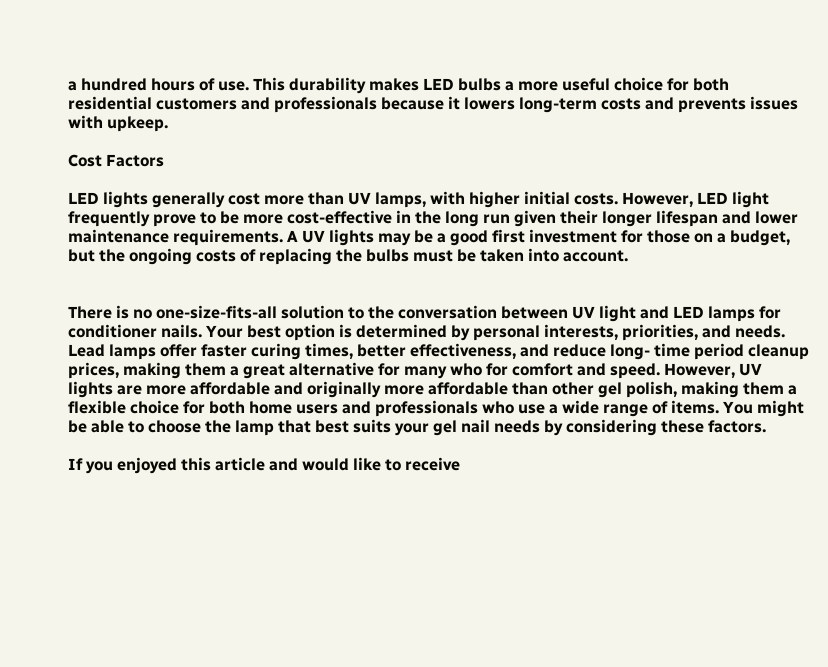a hundred hours of use. This durability makes LED bulbs a more useful choice for both residential customers and professionals because it lowers long-term costs and prevents issues with upkeep.

Cost Factors

LED lights generally cost more than UV lamps, with higher initial costs. However, LED light frequently prove to be more cost-effective in the long run given their longer lifespan and lower maintenance requirements. A UV lights may be a good first investment for those on a budget, but the ongoing costs of replacing the bulbs must be taken into account.


There is no one-size-fits-all solution to the conversation between UV light and LED lamps for conditioner nails. Your best option is determined by personal interests, priorities, and needs. Lead lamps offer faster curing times, better effectiveness, and reduce long- time period cleanup prices, making them a great alternative for many who for comfort and speed. However, UV lights are more affordable and originally more affordable than other gel polish, making them a flexible choice for both home users and professionals who use a wide range of items. You might be able to choose the lamp that best suits your gel nail needs by considering these factors.

If you enjoyed this article and would like to receive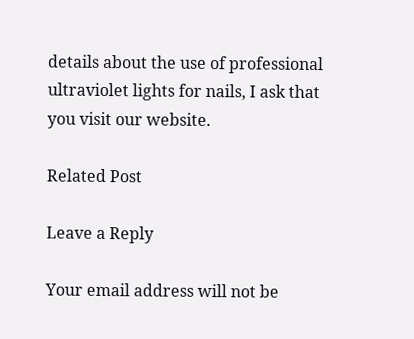details about the use of professional ultraviolet lights for nails, I ask that you visit our website.

Related Post

Leave a Reply

Your email address will not be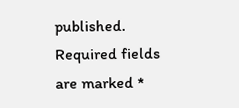published. Required fields are marked *